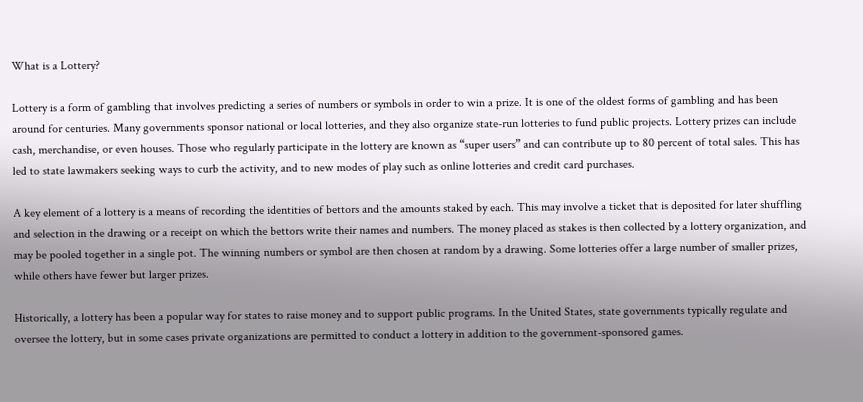What is a Lottery?

Lottery is a form of gambling that involves predicting a series of numbers or symbols in order to win a prize. It is one of the oldest forms of gambling and has been around for centuries. Many governments sponsor national or local lotteries, and they also organize state-run lotteries to fund public projects. Lottery prizes can include cash, merchandise, or even houses. Those who regularly participate in the lottery are known as “super users” and can contribute up to 80 percent of total sales. This has led to state lawmakers seeking ways to curb the activity, and to new modes of play such as online lotteries and credit card purchases.

A key element of a lottery is a means of recording the identities of bettors and the amounts staked by each. This may involve a ticket that is deposited for later shuffling and selection in the drawing or a receipt on which the bettors write their names and numbers. The money placed as stakes is then collected by a lottery organization, and may be pooled together in a single pot. The winning numbers or symbol are then chosen at random by a drawing. Some lotteries offer a large number of smaller prizes, while others have fewer but larger prizes.

Historically, a lottery has been a popular way for states to raise money and to support public programs. In the United States, state governments typically regulate and oversee the lottery, but in some cases private organizations are permitted to conduct a lottery in addition to the government-sponsored games.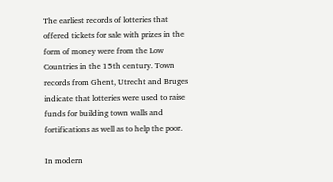The earliest records of lotteries that offered tickets for sale with prizes in the form of money were from the Low Countries in the 15th century. Town records from Ghent, Utrecht and Bruges indicate that lotteries were used to raise funds for building town walls and fortifications as well as to help the poor.

In modern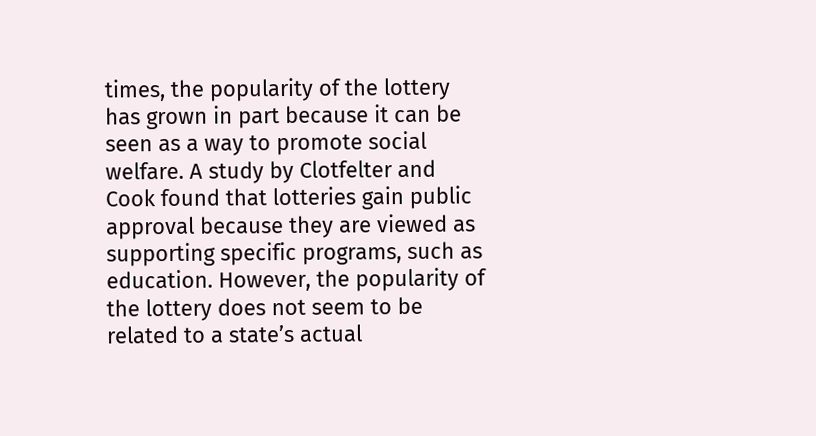times, the popularity of the lottery has grown in part because it can be seen as a way to promote social welfare. A study by Clotfelter and Cook found that lotteries gain public approval because they are viewed as supporting specific programs, such as education. However, the popularity of the lottery does not seem to be related to a state’s actual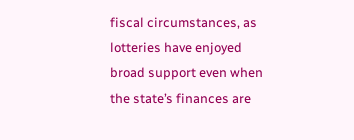fiscal circumstances, as lotteries have enjoyed broad support even when the state’s finances are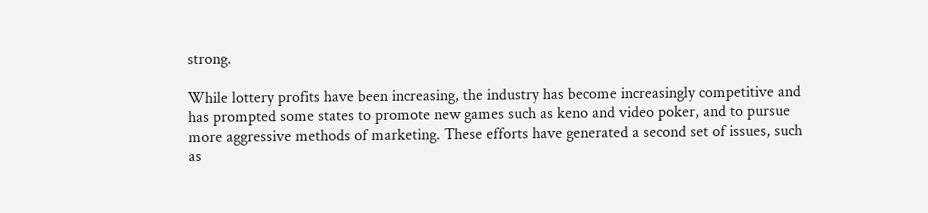strong.

While lottery profits have been increasing, the industry has become increasingly competitive and has prompted some states to promote new games such as keno and video poker, and to pursue more aggressive methods of marketing. These efforts have generated a second set of issues, such as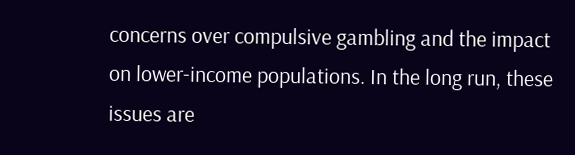concerns over compulsive gambling and the impact on lower-income populations. In the long run, these issues are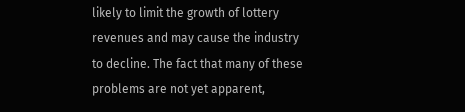likely to limit the growth of lottery revenues and may cause the industry to decline. The fact that many of these problems are not yet apparent,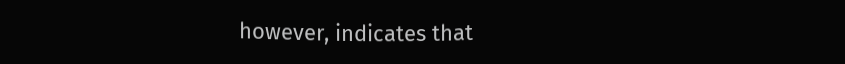however, indicates that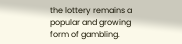the lottery remains a popular and growing form of gambling.